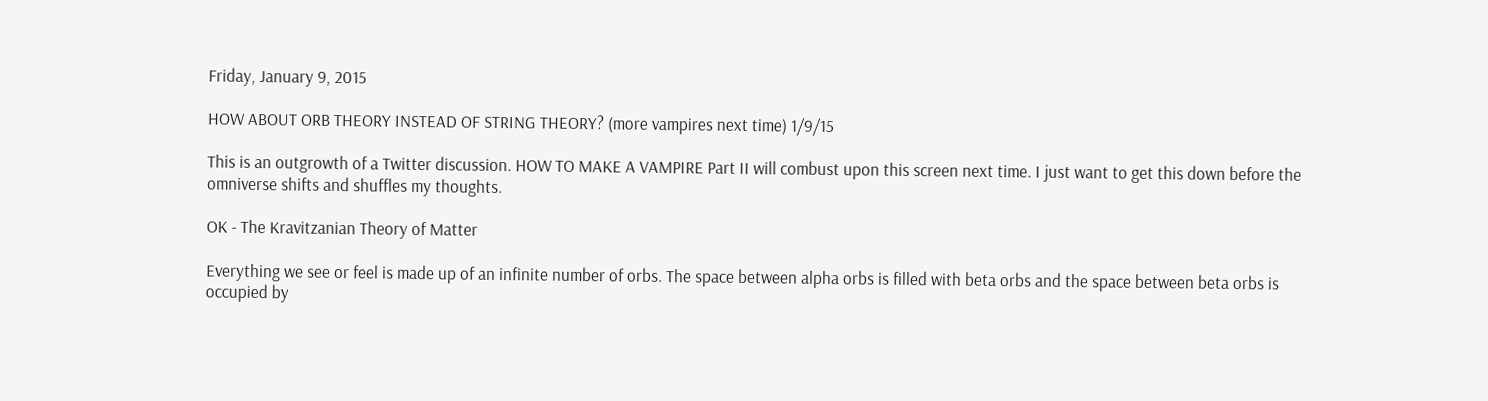Friday, January 9, 2015

HOW ABOUT ORB THEORY INSTEAD OF STRING THEORY? (more vampires next time) 1/9/15

This is an outgrowth of a Twitter discussion. HOW TO MAKE A VAMPIRE Part II will combust upon this screen next time. I just want to get this down before the omniverse shifts and shuffles my thoughts.

OK - The Kravitzanian Theory of Matter

Everything we see or feel is made up of an infinite number of orbs. The space between alpha orbs is filled with beta orbs and the space between beta orbs is occupied by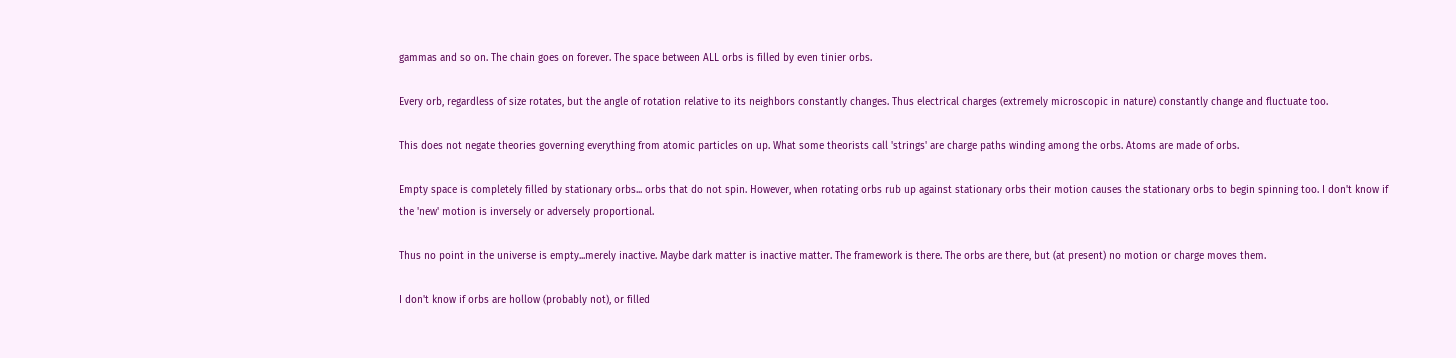gammas and so on. The chain goes on forever. The space between ALL orbs is filled by even tinier orbs.

Every orb, regardless of size rotates, but the angle of rotation relative to its neighbors constantly changes. Thus electrical charges (extremely microscopic in nature) constantly change and fluctuate too.

This does not negate theories governing everything from atomic particles on up. What some theorists call 'strings' are charge paths winding among the orbs. Atoms are made of orbs.

Empty space is completely filled by stationary orbs... orbs that do not spin. However, when rotating orbs rub up against stationary orbs their motion causes the stationary orbs to begin spinning too. I don't know if the 'new' motion is inversely or adversely proportional.

Thus no point in the universe is empty...merely inactive. Maybe dark matter is inactive matter. The framework is there. The orbs are there, but (at present) no motion or charge moves them.

I don't know if orbs are hollow (probably not), or filled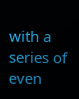with a series of even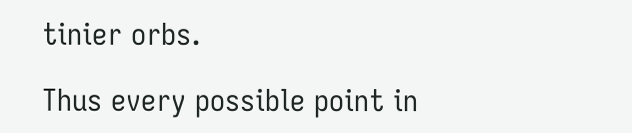tinier orbs.

Thus every possible point in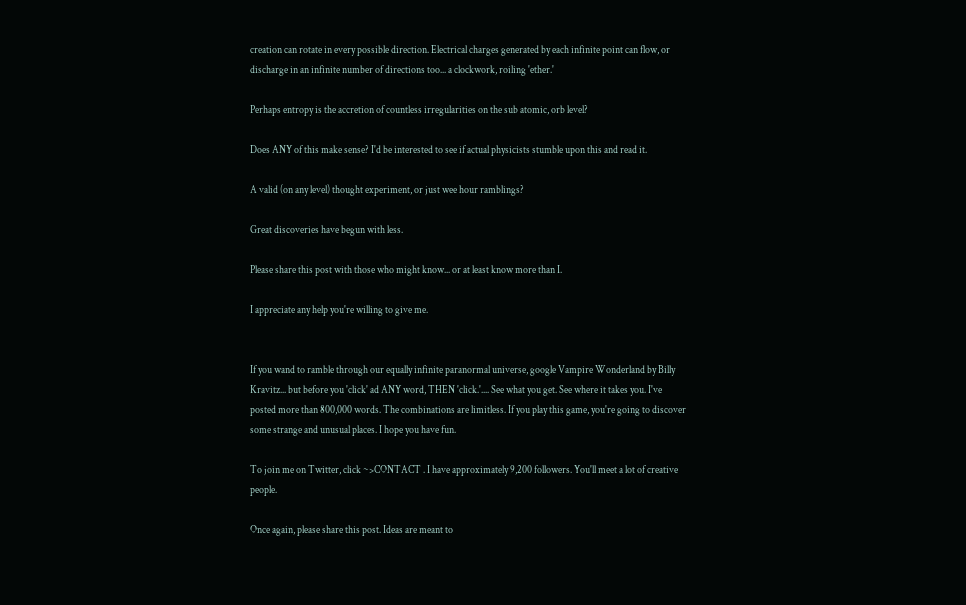creation can rotate in every possible direction. Electrical charges generated by each infinite point can flow, or discharge in an infinite number of directions too... a clockwork, roiling 'ether.'

Perhaps entropy is the accretion of countless irregularities on the sub atomic, orb level?

Does ANY of this make sense? I'd be interested to see if actual physicists stumble upon this and read it.

A valid (on any level) thought experiment, or just wee hour ramblings?

Great discoveries have begun with less.

Please share this post with those who might know... or at least know more than I.

I appreciate any help you're willing to give me.


If you wand to ramble through our equally infinite paranormal universe, google Vampire Wonderland by Billy Kravitz... but before you 'click' ad ANY word, THEN 'click.'.... See what you get. See where it takes you. I've posted more than 800,000 words. The combinations are limitless. If you play this game, you're going to discover some strange and unusual places. I hope you have fun.

To join me on Twitter, click ~>CONTACT . I have approximately 9,200 followers. You'll meet a lot of creative people.

Once again, please share this post. Ideas are meant to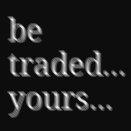be traded... yours...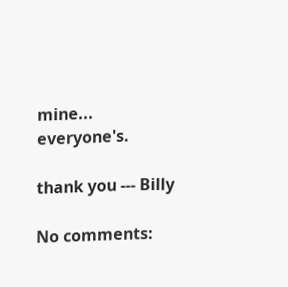mine... everyone's.

thank you --- Billy

No comments: